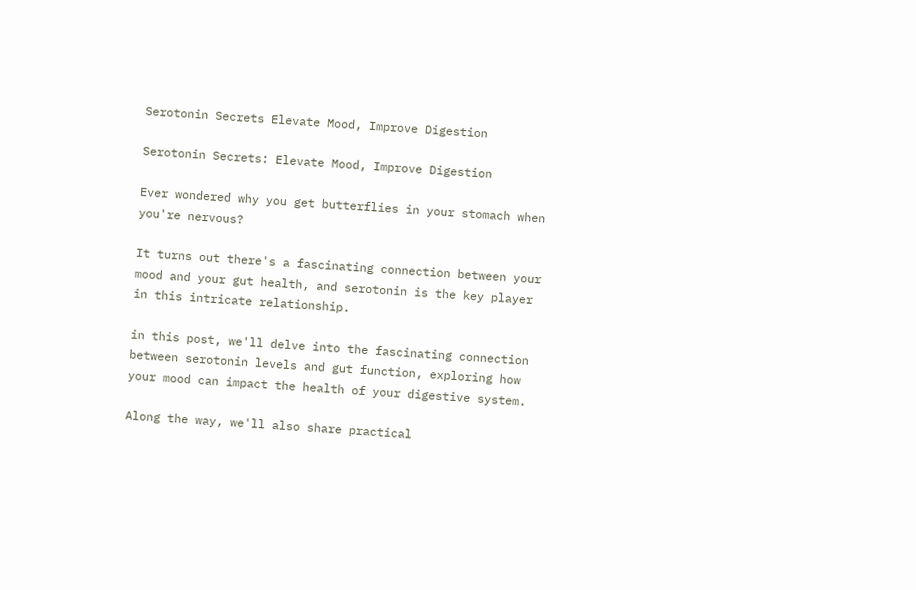Serotonin Secrets Elevate Mood, Improve Digestion

Serotonin Secrets: Elevate Mood, Improve Digestion

Ever wondered why you get butterflies in your stomach when you're nervous?

It turns out there's a fascinating connection between your mood and your gut health, and serotonin is the key player in this intricate relationship.

in this post, we'll delve into the fascinating connection between serotonin levels and gut function, exploring how your mood can impact the health of your digestive system.

Along the way, we'll also share practical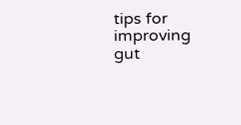tips for improving gut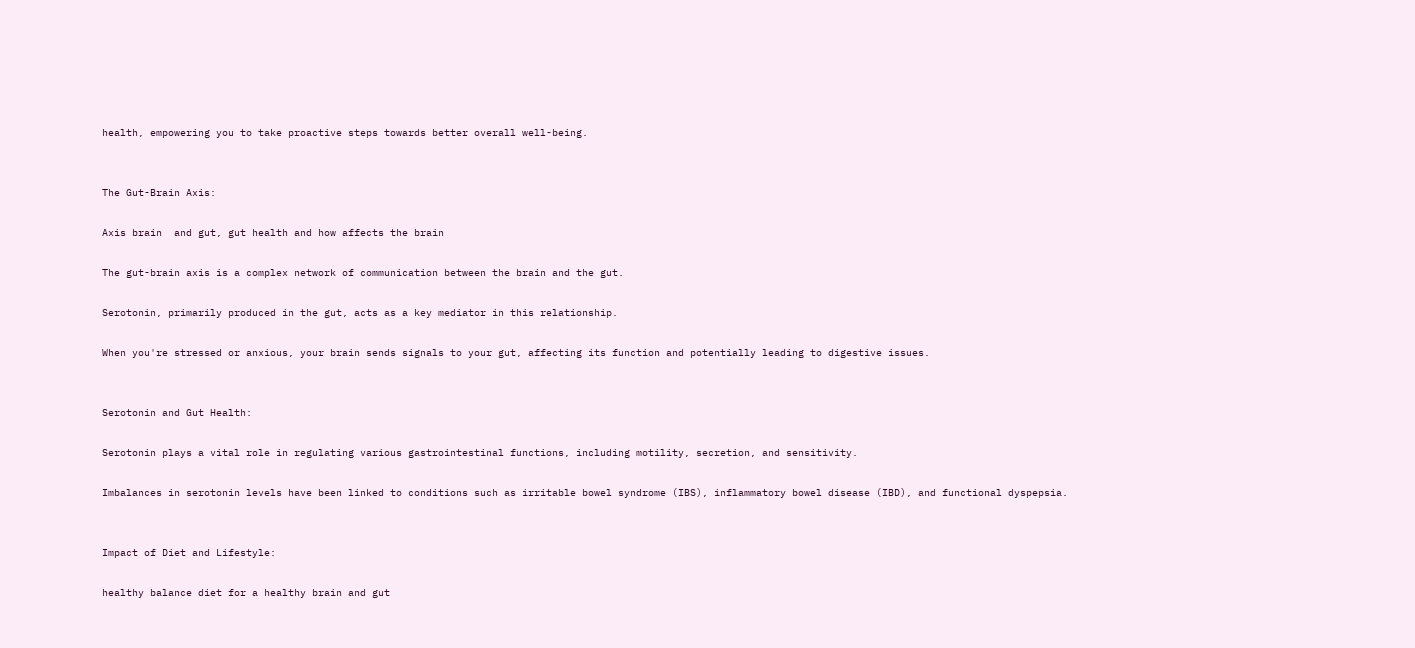health, empowering you to take proactive steps towards better overall well-being.


The Gut-Brain Axis:

Axis brain  and gut, gut health and how affects the brain

The gut-brain axis is a complex network of communication between the brain and the gut.

Serotonin, primarily produced in the gut, acts as a key mediator in this relationship.

When you're stressed or anxious, your brain sends signals to your gut, affecting its function and potentially leading to digestive issues.


Serotonin and Gut Health:

Serotonin plays a vital role in regulating various gastrointestinal functions, including motility, secretion, and sensitivity.

Imbalances in serotonin levels have been linked to conditions such as irritable bowel syndrome (IBS), inflammatory bowel disease (IBD), and functional dyspepsia.


Impact of Diet and Lifestyle:

healthy balance diet for a healthy brain and gut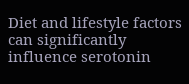Diet and lifestyle factors can significantly influence serotonin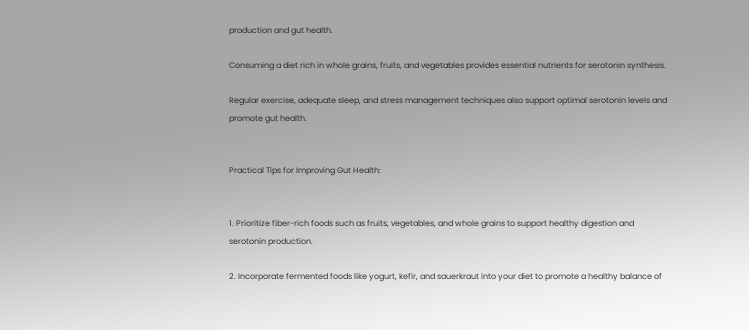production and gut health.

Consuming a diet rich in whole grains, fruits, and vegetables provides essential nutrients for serotonin synthesis.

Regular exercise, adequate sleep, and stress management techniques also support optimal serotonin levels and promote gut health.


Practical Tips for Improving Gut Health:


1. Prioritize fiber-rich foods such as fruits, vegetables, and whole grains to support healthy digestion and serotonin production.

2. Incorporate fermented foods like yogurt, kefir, and sauerkraut into your diet to promote a healthy balance of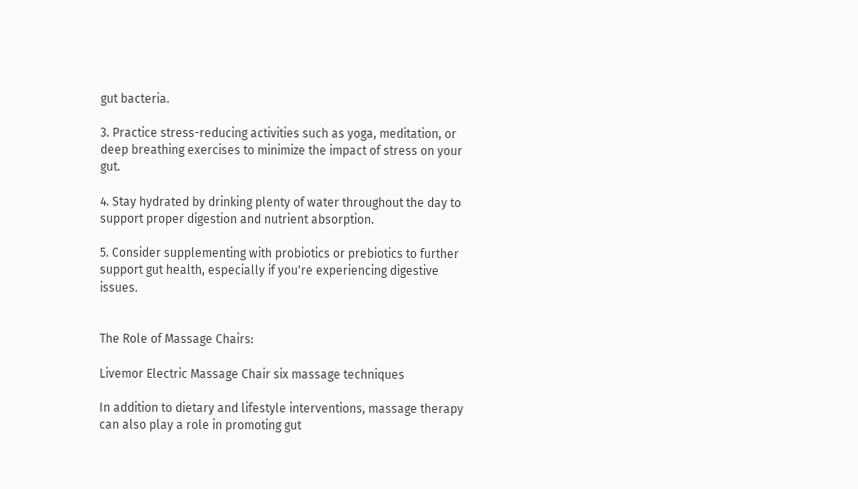gut bacteria.

3. Practice stress-reducing activities such as yoga, meditation, or deep breathing exercises to minimize the impact of stress on your gut.

4. Stay hydrated by drinking plenty of water throughout the day to support proper digestion and nutrient absorption.

5. Consider supplementing with probiotics or prebiotics to further support gut health, especially if you're experiencing digestive issues.


The Role of Massage Chairs:

Livemor Electric Massage Chair six massage techniques

In addition to dietary and lifestyle interventions, massage therapy can also play a role in promoting gut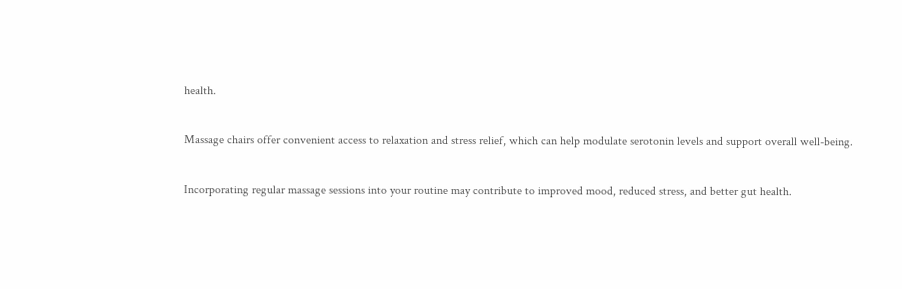health.

Massage chairs offer convenient access to relaxation and stress relief, which can help modulate serotonin levels and support overall well-being.

Incorporating regular massage sessions into your routine may contribute to improved mood, reduced stress, and better gut health.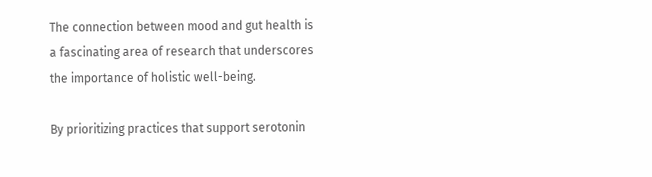The connection between mood and gut health is a fascinating area of research that underscores the importance of holistic well-being.

By prioritizing practices that support serotonin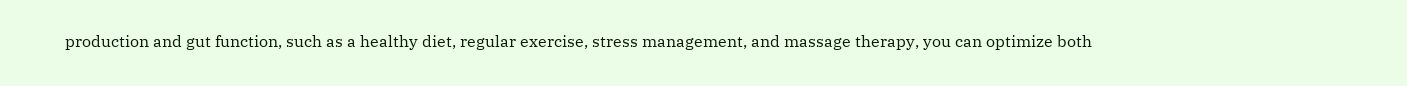production and gut function, such as a healthy diet, regular exercise, stress management, and massage therapy, you can optimize both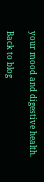your mood and digestive health.

Back to blog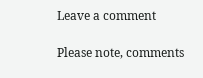Leave a comment

Please note, comments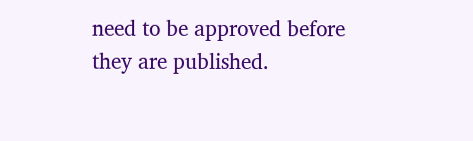need to be approved before they are published.